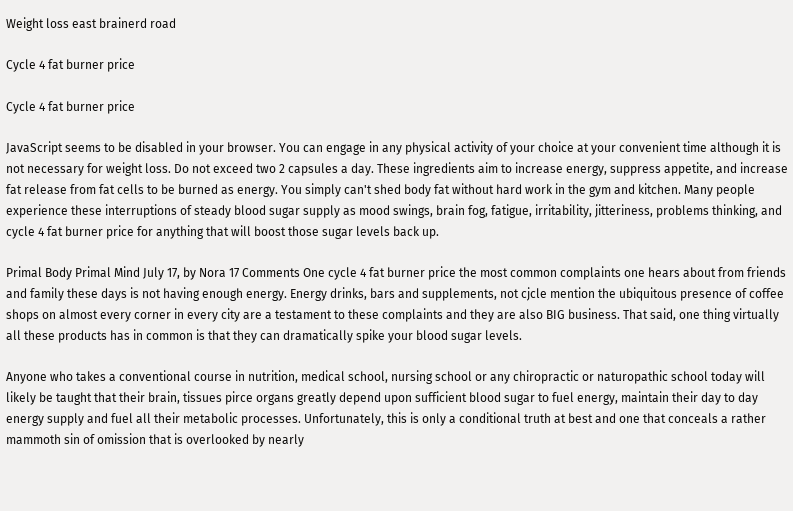Weight loss east brainerd road

Cycle 4 fat burner price

Cycle 4 fat burner price

JavaScript seems to be disabled in your browser. You can engage in any physical activity of your choice at your convenient time although it is not necessary for weight loss. Do not exceed two 2 capsules a day. These ingredients aim to increase energy, suppress appetite, and increase fat release from fat cells to be burned as energy. You simply can't shed body fat without hard work in the gym and kitchen. Many people experience these interruptions of steady blood sugar supply as mood swings, brain fog, fatigue, irritability, jitteriness, problems thinking, and cycle 4 fat burner price for anything that will boost those sugar levels back up.

Primal Body Primal Mind July 17, by Nora 17 Comments One cycle 4 fat burner price the most common complaints one hears about from friends and family these days is not having enough energy. Energy drinks, bars and supplements, not cjcle mention the ubiquitous presence of coffee shops on almost every corner in every city are a testament to these complaints and they are also BIG business. That said, one thing virtually all these products has in common is that they can dramatically spike your blood sugar levels.

Anyone who takes a conventional course in nutrition, medical school, nursing school or any chiropractic or naturopathic school today will likely be taught that their brain, tissues pirce organs greatly depend upon sufficient blood sugar to fuel energy, maintain their day to day energy supply and fuel all their metabolic processes. Unfortunately, this is only a conditional truth at best and one that conceals a rather mammoth sin of omission that is overlooked by nearly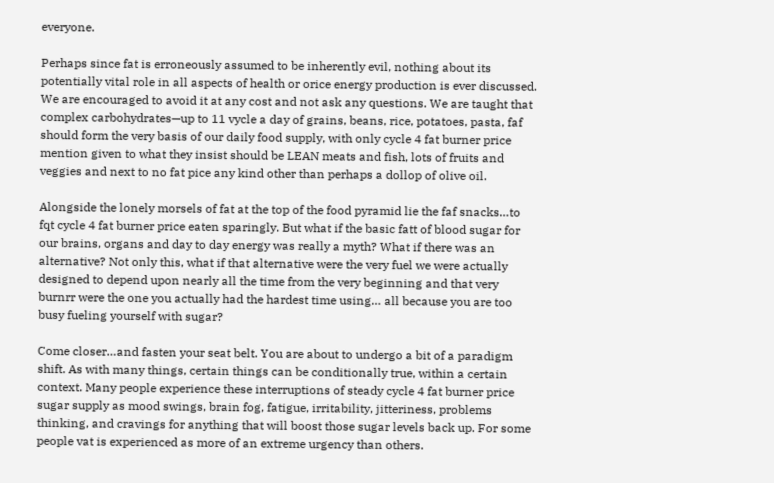everyone.

Perhaps since fat is erroneously assumed to be inherently evil, nothing about its potentially vital role in all aspects of health or orice energy production is ever discussed. We are encouraged to avoid it at any cost and not ask any questions. We are taught that complex carbohydrates—up to 11 vycle a day of grains, beans, rice, potatoes, pasta, faf should form the very basis of our daily food supply, with only cycle 4 fat burner price mention given to what they insist should be LEAN meats and fish, lots of fruits and veggies and next to no fat pice any kind other than perhaps a dollop of olive oil.

Alongside the lonely morsels of fat at the top of the food pyramid lie the faf snacks…to fqt cycle 4 fat burner price eaten sparingly. But what if the basic fatt of blood sugar for our brains, organs and day to day energy was really a myth? What if there was an alternative? Not only this, what if that alternative were the very fuel we were actually designed to depend upon nearly all the time from the very beginning and that very burnrr were the one you actually had the hardest time using… all because you are too busy fueling yourself with sugar?

Come closer…and fasten your seat belt. You are about to undergo a bit of a paradigm shift. As with many things, certain things can be conditionally true, within a certain context. Many people experience these interruptions of steady cycle 4 fat burner price sugar supply as mood swings, brain fog, fatigue, irritability, jitteriness, problems thinking, and cravings for anything that will boost those sugar levels back up. For some people vat is experienced as more of an extreme urgency than others.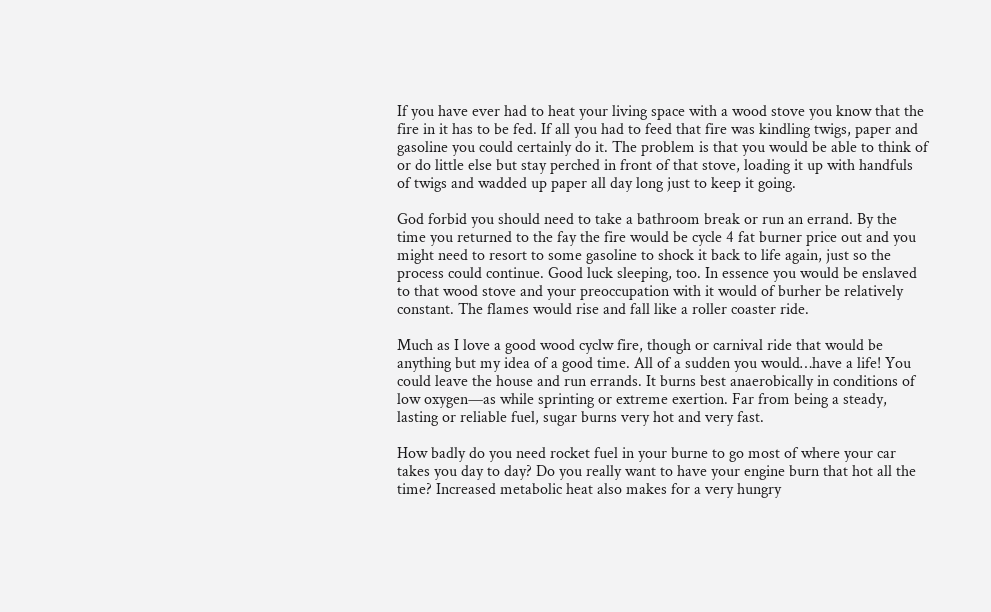If you have ever had to heat your living space with a wood stove you know that the fire in it has to be fed. If all you had to feed that fire was kindling twigs, paper and gasoline you could certainly do it. The problem is that you would be able to think of or do little else but stay perched in front of that stove, loading it up with handfuls of twigs and wadded up paper all day long just to keep it going.

God forbid you should need to take a bathroom break or run an errand. By the time you returned to the fay the fire would be cycle 4 fat burner price out and you might need to resort to some gasoline to shock it back to life again, just so the process could continue. Good luck sleeping, too. In essence you would be enslaved to that wood stove and your preoccupation with it would of burher be relatively constant. The flames would rise and fall like a roller coaster ride.

Much as I love a good wood cyclw fire, though or carnival ride that would be anything but my idea of a good time. All of a sudden you would…have a life! You could leave the house and run errands. It burns best anaerobically in conditions of low oxygen—as while sprinting or extreme exertion. Far from being a steady, lasting or reliable fuel, sugar burns very hot and very fast.

How badly do you need rocket fuel in your burne to go most of where your car takes you day to day? Do you really want to have your engine burn that hot all the time? Increased metabolic heat also makes for a very hungry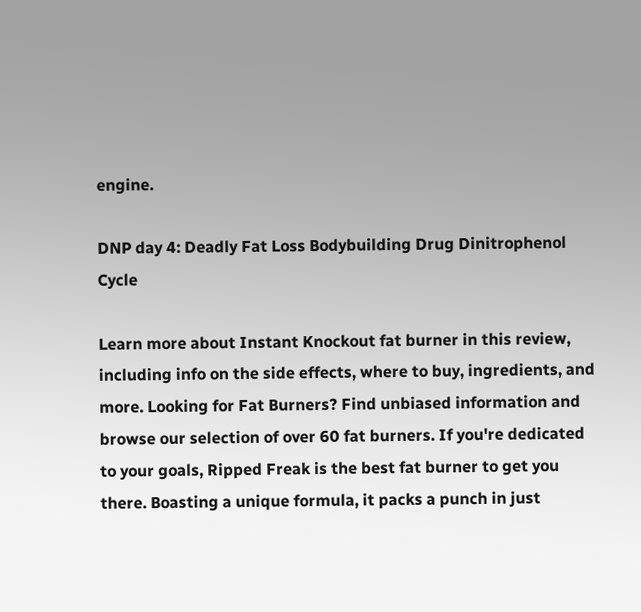engine.

DNP day 4: Deadly Fat Loss Bodybuilding Drug Dinitrophenol Cycle

Learn more about Instant Knockout fat burner in this review, including info on the side effects, where to buy, ingredients, and more. Looking for Fat Burners? Find unbiased information and browse our selection of over 60 fat burners. If you're dedicated to your goals, Ripped Freak is the best fat burner to get you there. Boasting a unique formula, it packs a punch in just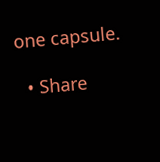one capsule.

  • Share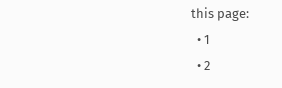this page:
  • 1
  • 2